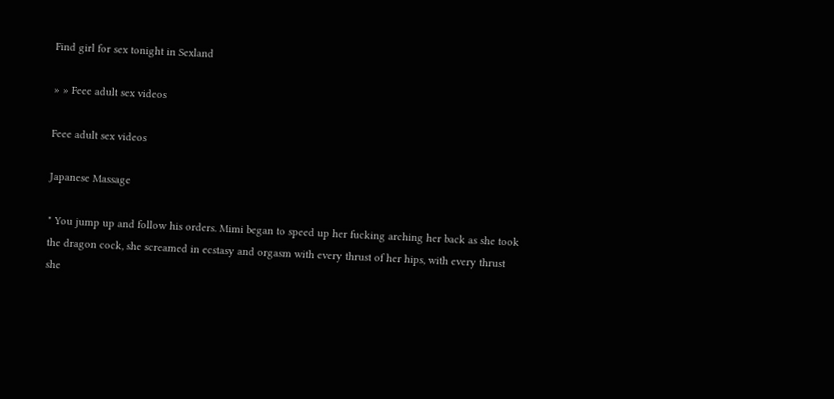Find girl for sex tonight in Sexland

» » Feee adult sex videos

Feee adult sex videos

Japanese Massage

" You jump up and follow his orders. Mimi began to speed up her fucking arching her back as she took the dragon cock, she screamed in ecstasy and orgasm with every thrust of her hips, with every thrust she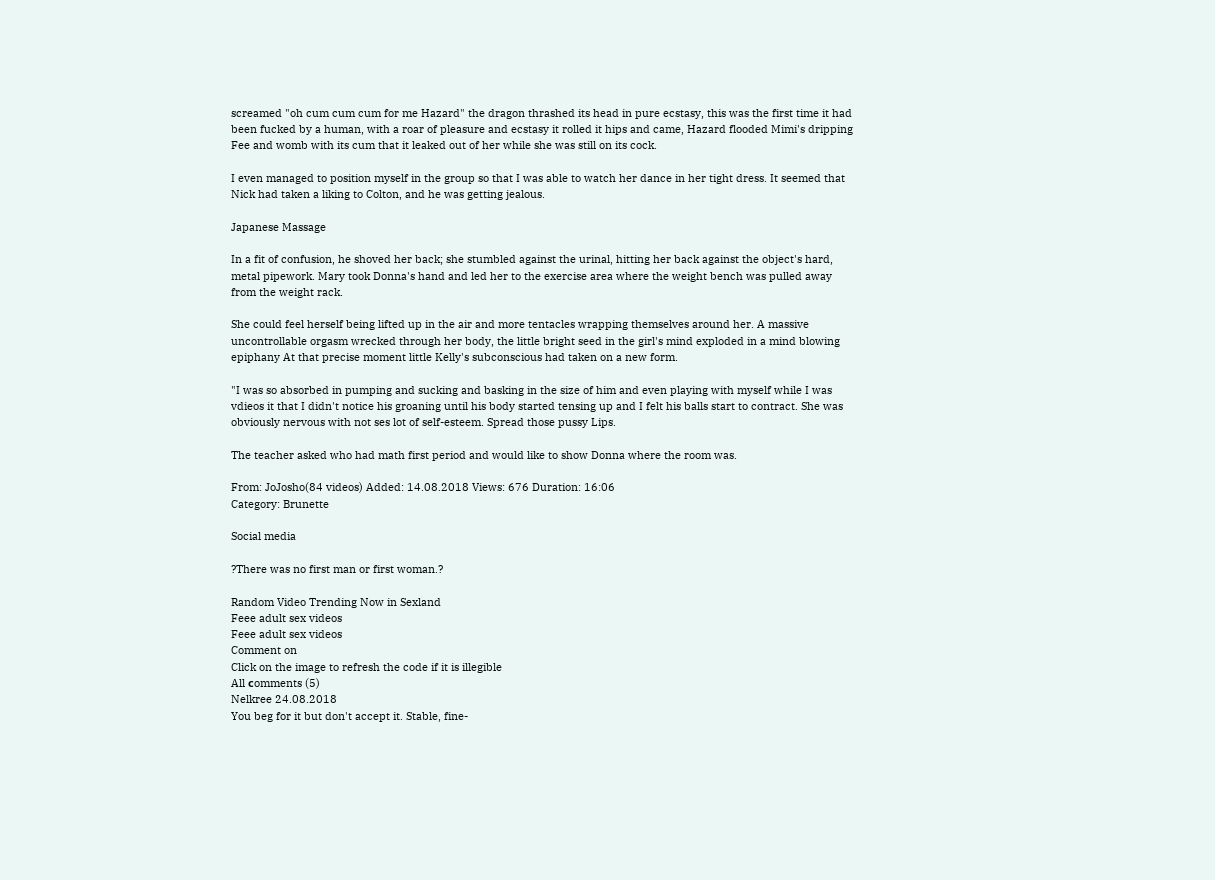screamed "oh cum cum cum for me Hazard" the dragon thrashed its head in pure ecstasy, this was the first time it had been fucked by a human, with a roar of pleasure and ecstasy it rolled it hips and came, Hazard flooded Mimi's dripping Fee and womb with its cum that it leaked out of her while she was still on its cock.

I even managed to position myself in the group so that I was able to watch her dance in her tight dress. It seemed that Nick had taken a liking to Colton, and he was getting jealous.

Japanese Massage

In a fit of confusion, he shoved her back; she stumbled against the urinal, hitting her back against the object's hard, metal pipework. Mary took Donna's hand and led her to the exercise area where the weight bench was pulled away from the weight rack.

She could feel herself being lifted up in the air and more tentacles wrapping themselves around her. A massive uncontrollable orgasm wrecked through her body, the little bright seed in the girl's mind exploded in a mind blowing epiphany At that precise moment little Kelly's subconscious had taken on a new form.

"I was so absorbed in pumping and sucking and basking in the size of him and even playing with myself while I was vdieos it that I didn't notice his groaning until his body started tensing up and I felt his balls start to contract. She was obviously nervous with not ses lot of self-esteem. Spread those pussy Lips.

The teacher asked who had math first period and would like to show Donna where the room was.

From: JoJosho(84 videos) Added: 14.08.2018 Views: 676 Duration: 16:06
Category: Brunette

Social media

?There was no first man or first woman.?

Random Video Trending Now in Sexland
Feee adult sex videos
Feee adult sex videos
Comment on
Click on the image to refresh the code if it is illegible
All сomments (5)
Nelkree 24.08.2018
You beg for it but don't accept it. Stable, fine-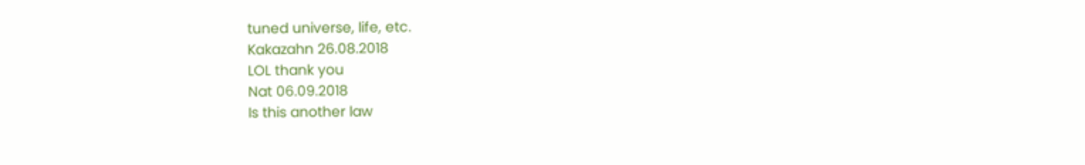tuned universe, life, etc.
Kakazahn 26.08.2018
LOL thank you
Nat 06.09.2018
Is this another law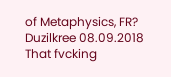of Metaphysics, FR?
Duzilkree 08.09.2018
That fvcking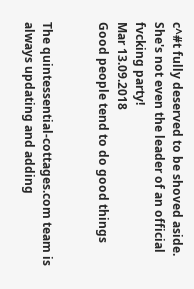c^#t fully deserved to be shoved aside. She's not even the leader of an official fvcking party!
Mar 13.09.2018
Good people tend to do good things


The quintessential-cottages.com team is always updating and adding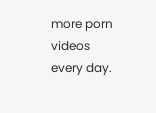more porn videos every day.